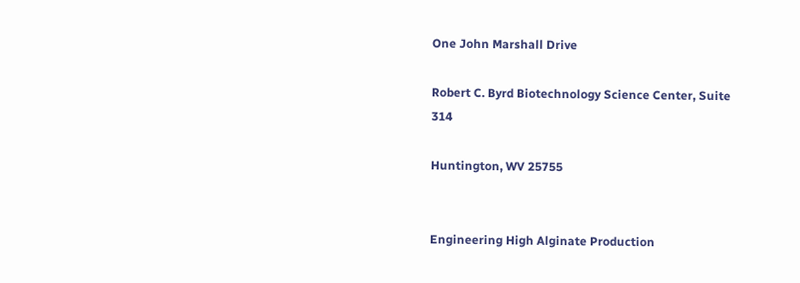One John Marshall Drive

Robert C. Byrd Biotechnology Science Center, Suite 314

Huntington, WV 25755


Engineering High Alginate Production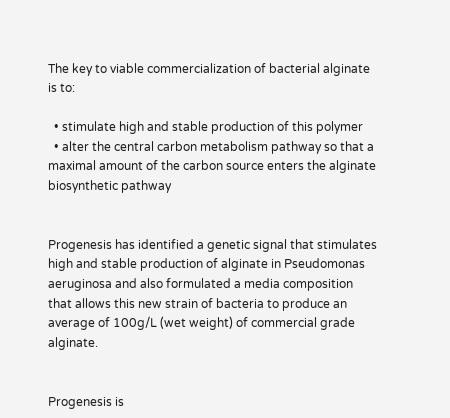The key to viable commercialization of bacterial alginate is to:

  • stimulate high and stable production of this polymer
  • alter the central carbon metabolism pathway so that a maximal amount of the carbon source enters the alginate biosynthetic pathway


Progenesis has identified a genetic signal that stimulates high and stable production of alginate in Pseudomonas aeruginosa and also formulated a media composition that allows this new strain of bacteria to produce an average of 100g/L (wet weight) of commercial grade alginate.


Progenesis is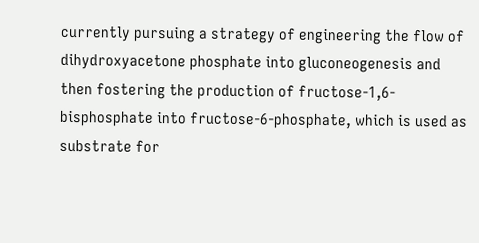currently pursuing a strategy of engineering the flow of dihydroxyacetone phosphate into gluconeogenesis and then fostering the production of fructose-1,6-bisphosphate into fructose-6-phosphate, which is used as substrate for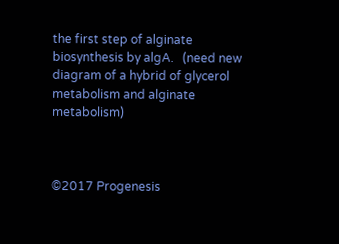the first step of alginate biosynthesis by algA.   (need new diagram of a hybrid of glycerol metabolism and alginate metabolism)



©2017 Progenesis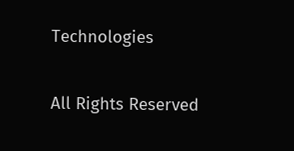Technologies

All Rights Reserved